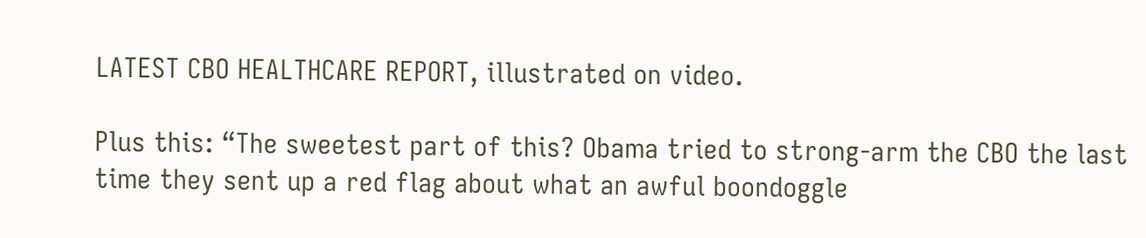LATEST CBO HEALTHCARE REPORT, illustrated on video.

Plus this: “The sweetest part of this? Obama tried to strong-arm the CBO the last time they sent up a red flag about what an awful boondoggle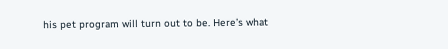his pet program will turn out to be. Here’s what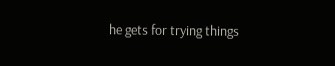he gets for trying things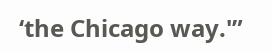‘the Chicago way.'”